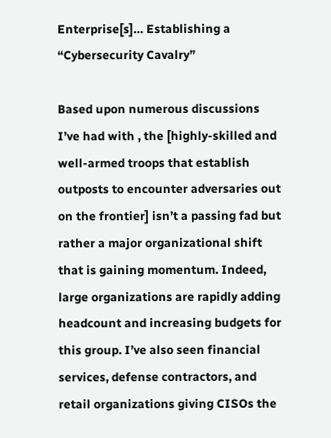Enterprise[s]… Establishing a “Cybersecurity Cavalry”

Based upon numerous discussions I’ve had with , the [highly-skilled and well-armed troops that establish outposts to encounter adversaries out on the frontier] isn’t a passing fad but rather a major organizational shift that is gaining momentum. Indeed, large organizations are rapidly adding headcount and increasing budgets for this group. I’ve also seen financial services, defense contractors, and retail organizations giving CISOs the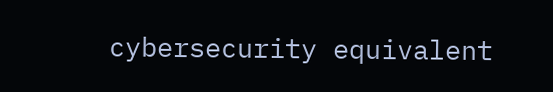cybersecurity equivalent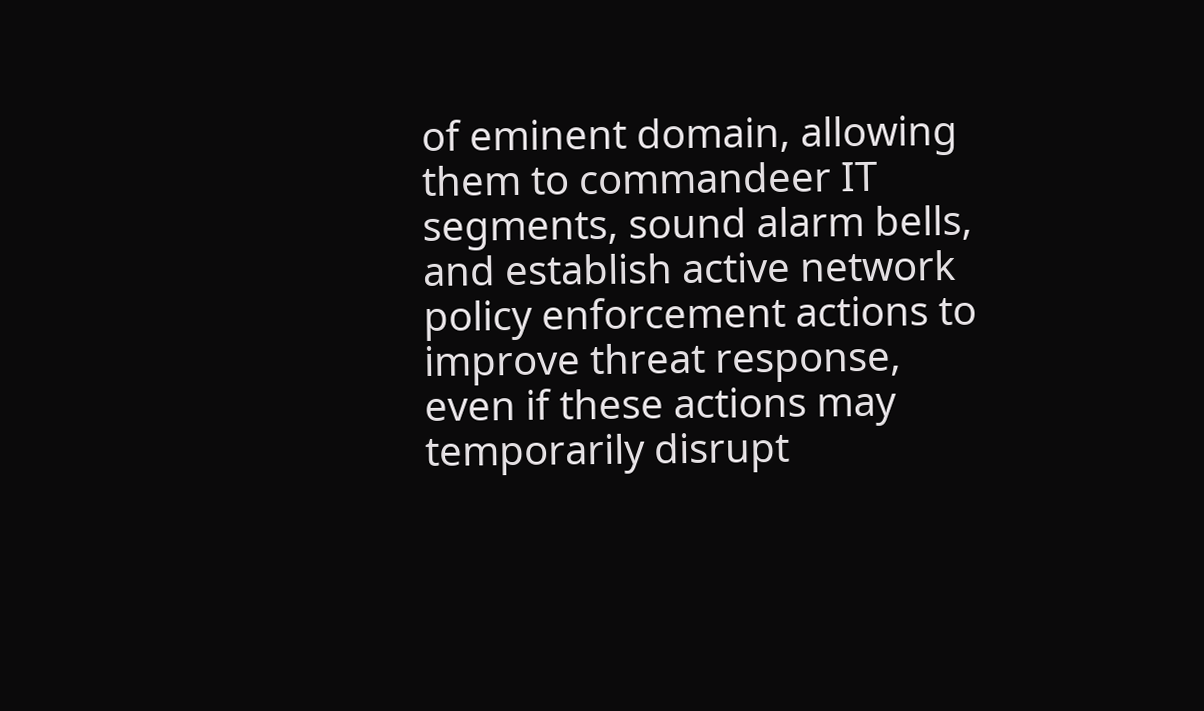of eminent domain, allowing them to commandeer IT segments, sound alarm bells, and establish active network policy enforcement actions to improve threat response, even if these actions may temporarily disrupt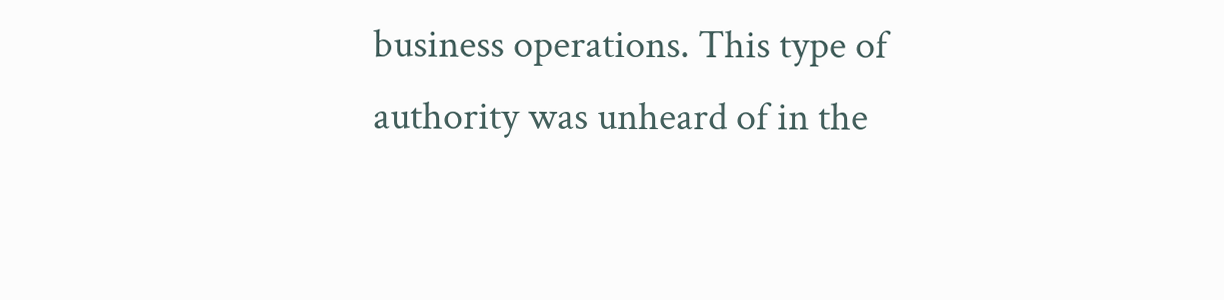business operations. This type of authority was unheard of in the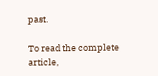past.

To read the complete article,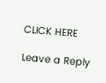CLICK HERE

Leave a Reply